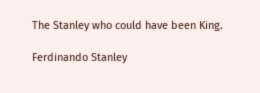The Stanley who could have been King.

Ferdinando Stanley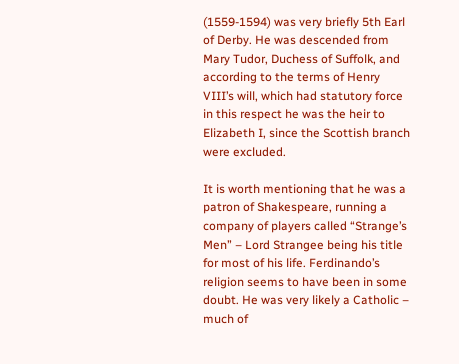(1559-1594) was very briefly 5th Earl of Derby. He was descended from Mary Tudor, Duchess of Suffolk, and according to the terms of Henry VIII’s will, which had statutory force in this respect he was the heir to Elizabeth I, since the Scottish branch were excluded.

It is worth mentioning that he was a patron of Shakespeare, running a company of players called “Strange’s Men” – Lord Strangee being his title for most of his life. Ferdinando’s religion seems to have been in some doubt. He was very likely a Catholic – much of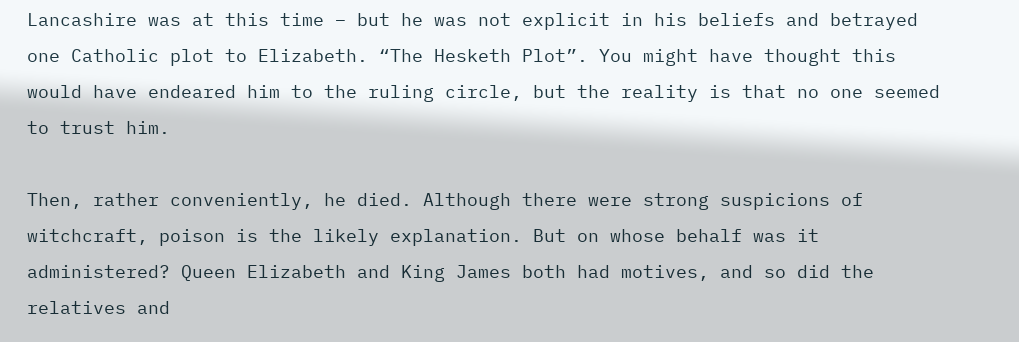Lancashire was at this time – but he was not explicit in his beliefs and betrayed one Catholic plot to Elizabeth. “The Hesketh Plot”. You might have thought this would have endeared him to the ruling circle, but the reality is that no one seemed to trust him.

Then, rather conveniently, he died. Although there were strong suspicions of witchcraft, poison is the likely explanation. But on whose behalf was it administered? Queen Elizabeth and King James both had motives, and so did the relatives and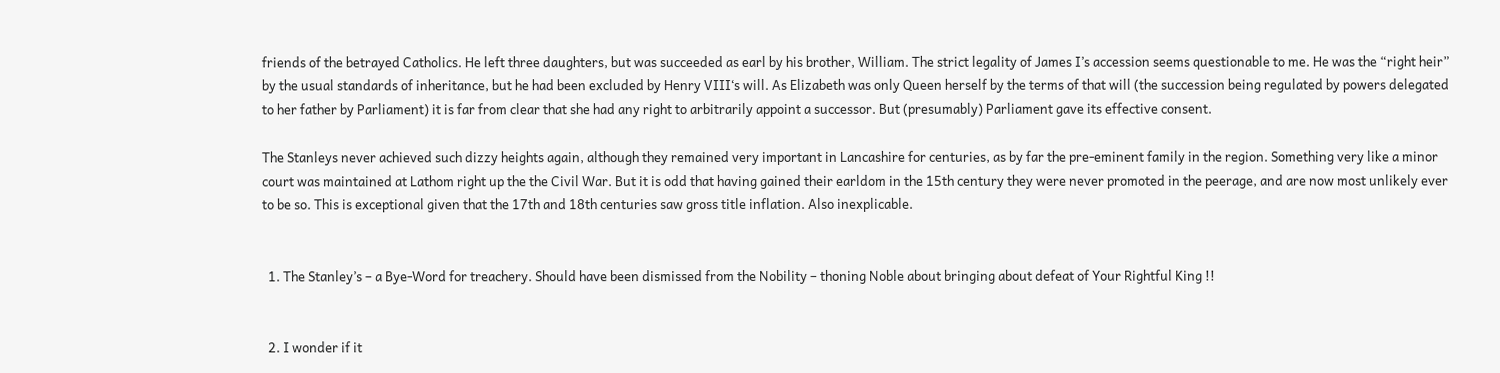friends of the betrayed Catholics. He left three daughters, but was succeeded as earl by his brother, William. The strict legality of James I’s accession seems questionable to me. He was the “right heir” by the usual standards of inheritance, but he had been excluded by Henry VIII‘s will. As Elizabeth was only Queen herself by the terms of that will (the succession being regulated by powers delegated to her father by Parliament) it is far from clear that she had any right to arbitrarily appoint a successor. But (presumably) Parliament gave its effective consent.

The Stanleys never achieved such dizzy heights again, although they remained very important in Lancashire for centuries, as by far the pre-eminent family in the region. Something very like a minor court was maintained at Lathom right up the the Civil War. But it is odd that having gained their earldom in the 15th century they were never promoted in the peerage, and are now most unlikely ever to be so. This is exceptional given that the 17th and 18th centuries saw gross title inflation. Also inexplicable.


  1. The Stanley’s – a Bye-Word for treachery. Should have been dismissed from the Nobility – thoning Noble about bringing about defeat of Your Rightful King !!


  2. I wonder if it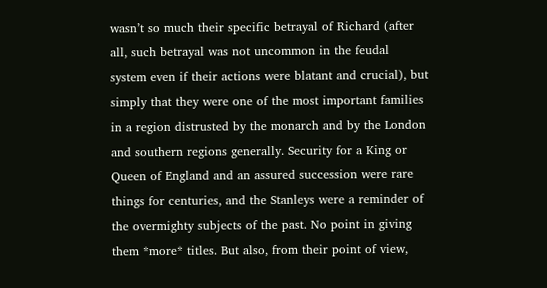wasn’t so much their specific betrayal of Richard (after all, such betrayal was not uncommon in the feudal system even if their actions were blatant and crucial), but simply that they were one of the most important families in a region distrusted by the monarch and by the London and southern regions generally. Security for a King or Queen of England and an assured succession were rare things for centuries, and the Stanleys were a reminder of the overmighty subjects of the past. No point in giving them *more* titles. But also, from their point of view,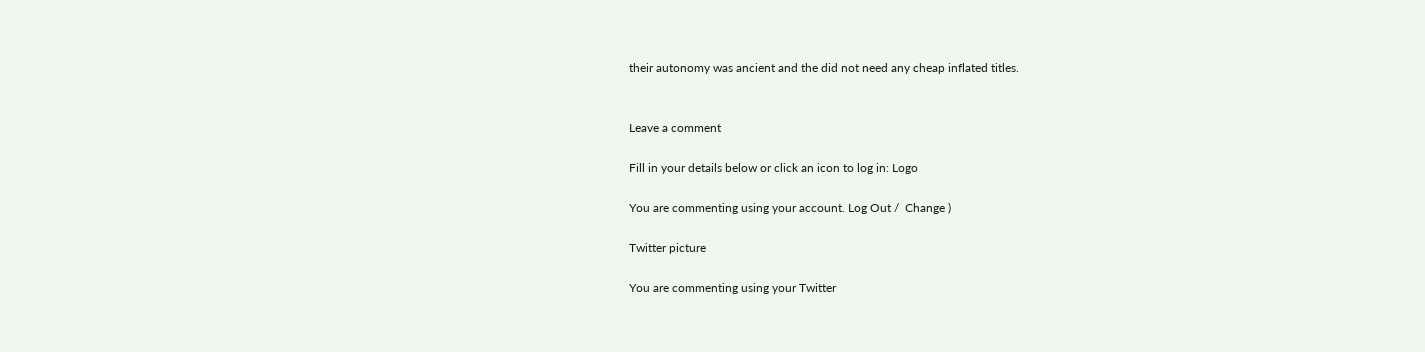their autonomy was ancient and the did not need any cheap inflated titles.


Leave a comment

Fill in your details below or click an icon to log in: Logo

You are commenting using your account. Log Out /  Change )

Twitter picture

You are commenting using your Twitter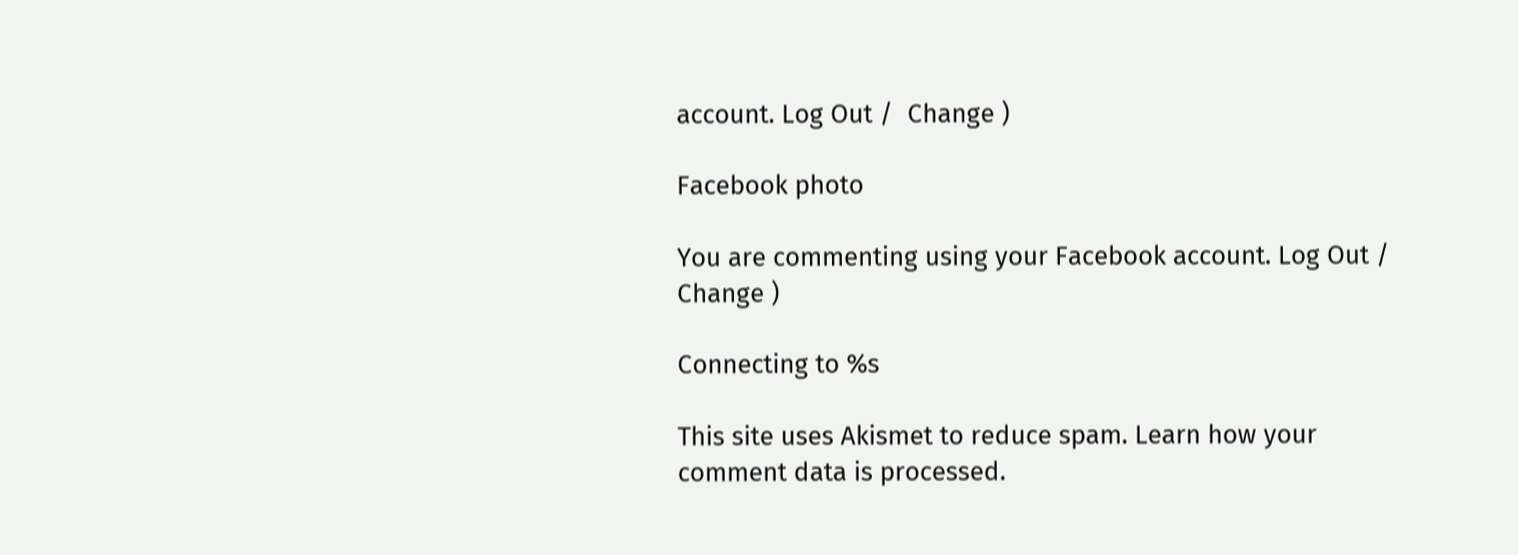account. Log Out /  Change )

Facebook photo

You are commenting using your Facebook account. Log Out /  Change )

Connecting to %s

This site uses Akismet to reduce spam. Learn how your comment data is processed.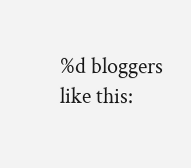%d bloggers like this: